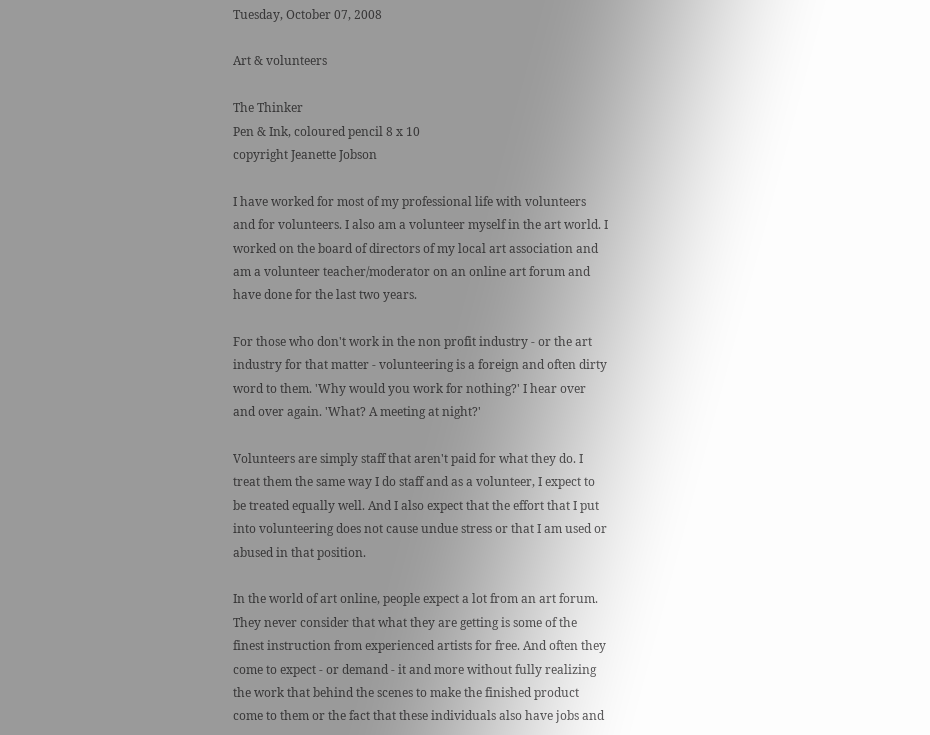Tuesday, October 07, 2008

Art & volunteers

The Thinker
Pen & Ink, coloured pencil 8 x 10
copyright Jeanette Jobson

I have worked for most of my professional life with volunteers and for volunteers. I also am a volunteer myself in the art world. I worked on the board of directors of my local art association and am a volunteer teacher/moderator on an online art forum and have done for the last two years.

For those who don't work in the non profit industry - or the art industry for that matter - volunteering is a foreign and often dirty word to them. 'Why would you work for nothing?' I hear over and over again. 'What? A meeting at night?'

Volunteers are simply staff that aren't paid for what they do. I treat them the same way I do staff and as a volunteer, I expect to be treated equally well. And I also expect that the effort that I put into volunteering does not cause undue stress or that I am used or abused in that position.

In the world of art online, people expect a lot from an art forum. They never consider that what they are getting is some of the finest instruction from experienced artists for free. And often they come to expect - or demand - it and more without fully realizing the work that behind the scenes to make the finished product come to them or the fact that these individuals also have jobs and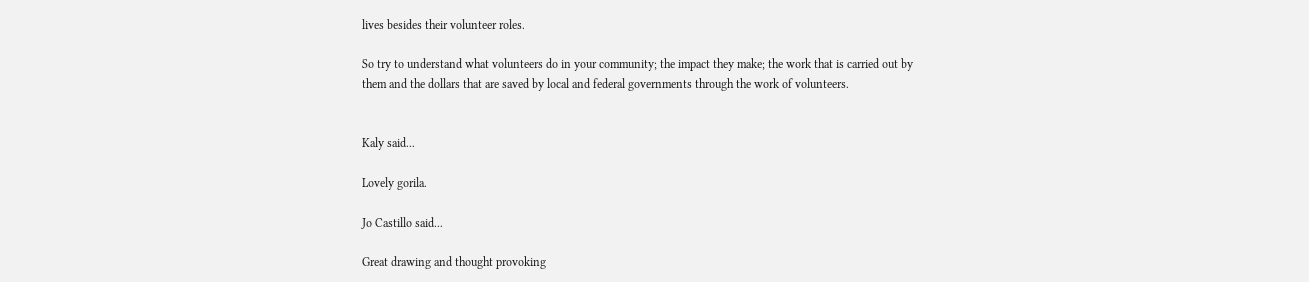lives besides their volunteer roles.

So try to understand what volunteers do in your community; the impact they make; the work that is carried out by them and the dollars that are saved by local and federal governments through the work of volunteers.


Kaly said...

Lovely gorila.

Jo Castillo said...

Great drawing and thought provoking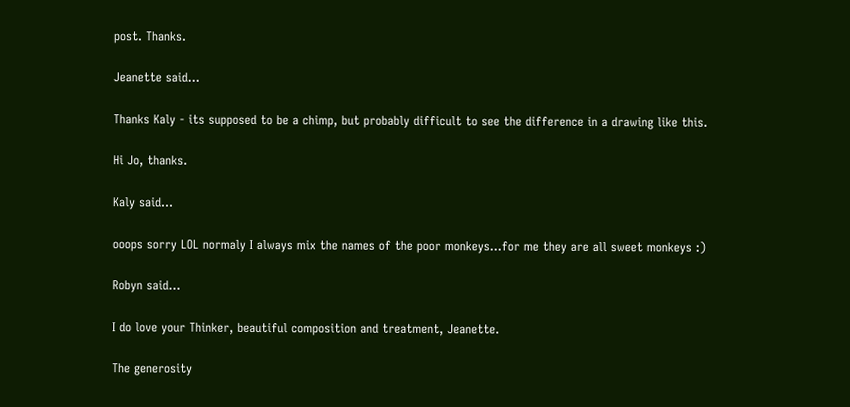post. Thanks.

Jeanette said...

Thanks Kaly - its supposed to be a chimp, but probably difficult to see the difference in a drawing like this.

Hi Jo, thanks.

Kaly said...

ooops sorry LOL normaly I always mix the names of the poor monkeys...for me they are all sweet monkeys :)

Robyn said...

I do love your Thinker, beautiful composition and treatment, Jeanette.

The generosity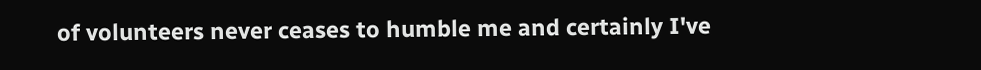of volunteers never ceases to humble me and certainly I've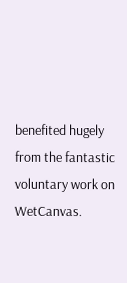benefited hugely from the fantastic voluntary work on WetCanvas.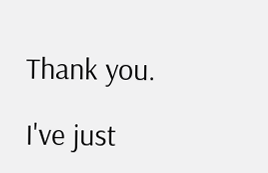Thank you.

I've just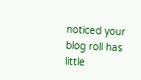noticed your blog roll has little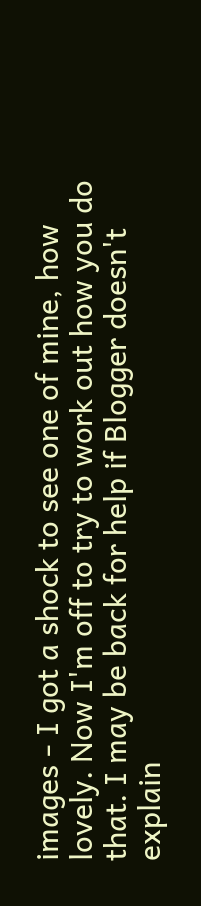images - I got a shock to see one of mine, how lovely. Now I'm off to try to work out how you do that. I may be back for help if Blogger doesn't explain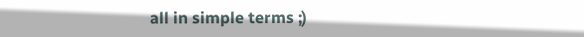all in simple terms ;)